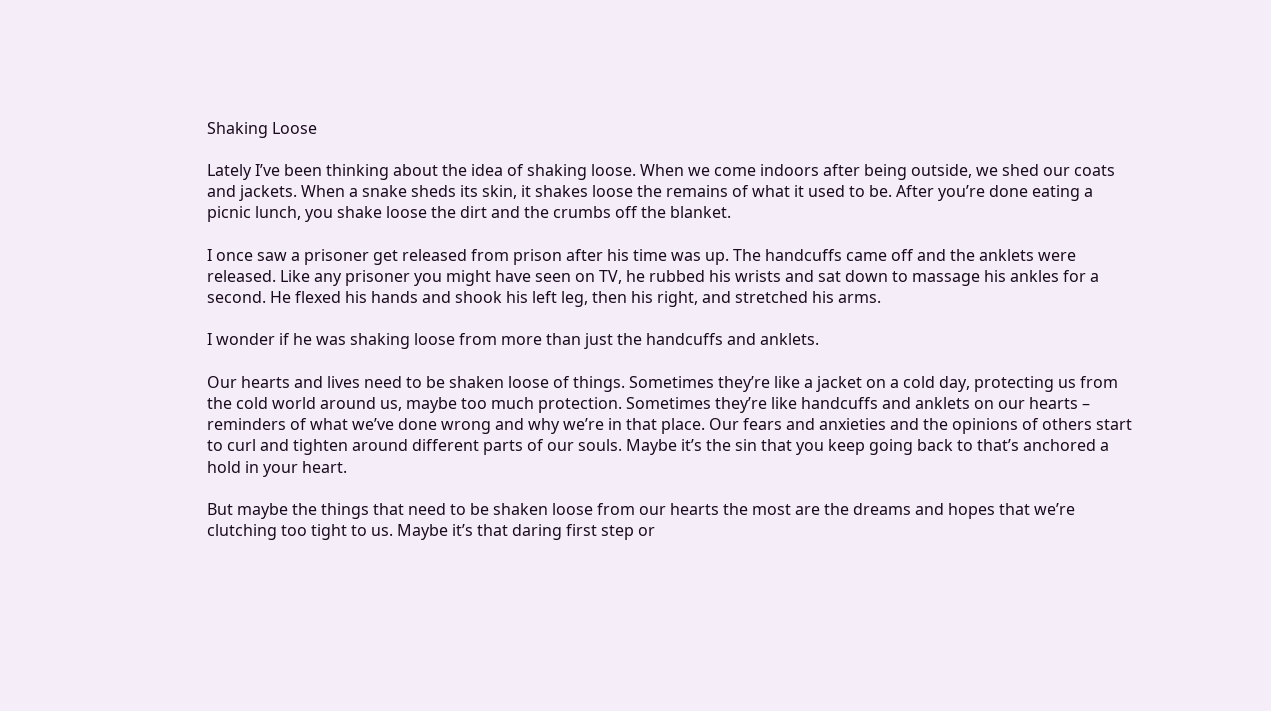Shaking Loose

Lately I’ve been thinking about the idea of shaking loose. When we come indoors after being outside, we shed our coats and jackets. When a snake sheds its skin, it shakes loose the remains of what it used to be. After you’re done eating a picnic lunch, you shake loose the dirt and the crumbs off the blanket.

I once saw a prisoner get released from prison after his time was up. The handcuffs came off and the anklets were released. Like any prisoner you might have seen on TV, he rubbed his wrists and sat down to massage his ankles for a second. He flexed his hands and shook his left leg, then his right, and stretched his arms.

I wonder if he was shaking loose from more than just the handcuffs and anklets.

Our hearts and lives need to be shaken loose of things. Sometimes they’re like a jacket on a cold day, protecting us from the cold world around us, maybe too much protection. Sometimes they’re like handcuffs and anklets on our hearts – reminders of what we’ve done wrong and why we’re in that place. Our fears and anxieties and the opinions of others start to curl and tighten around different parts of our souls. Maybe it’s the sin that you keep going back to that’s anchored a hold in your heart.

But maybe the things that need to be shaken loose from our hearts the most are the dreams and hopes that we’re clutching too tight to us. Maybe it’s that daring first step or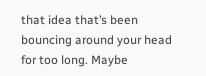that idea that’s been bouncing around your head for too long. Maybe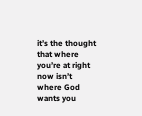it’s the thought that where you’re at right now isn’t where God wants you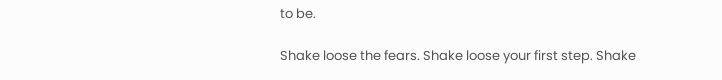to be.

Shake loose the fears. Shake loose your first step. Shake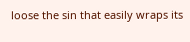loose the sin that easily wraps its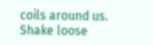coils around us. Shake loose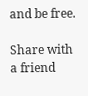and be free.

Share with a friend